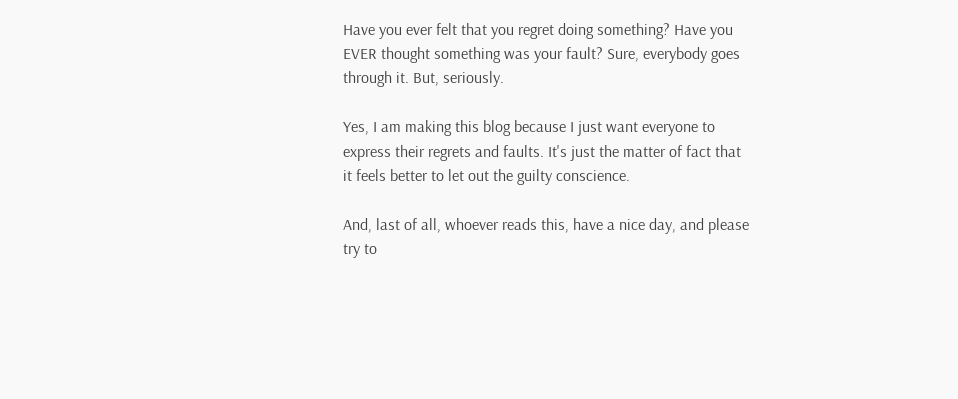Have you ever felt that you regret doing something? Have you EVER thought something was your fault? Sure, everybody goes through it. But, seriously.

Yes, I am making this blog because I just want everyone to express their regrets and faults. It's just the matter of fact that it feels better to let out the guilty conscience.

And, last of all, whoever reads this, have a nice day, and please try to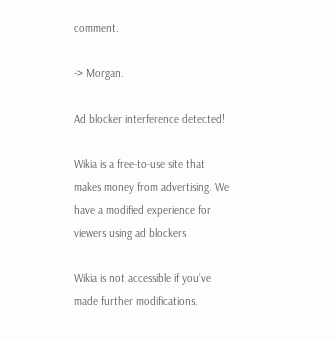comment.

-> Morgan.

Ad blocker interference detected!

Wikia is a free-to-use site that makes money from advertising. We have a modified experience for viewers using ad blockers

Wikia is not accessible if you’ve made further modifications.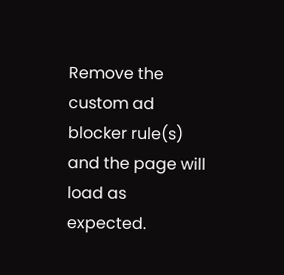Remove the custom ad blocker rule(s) and the page will load as expected.